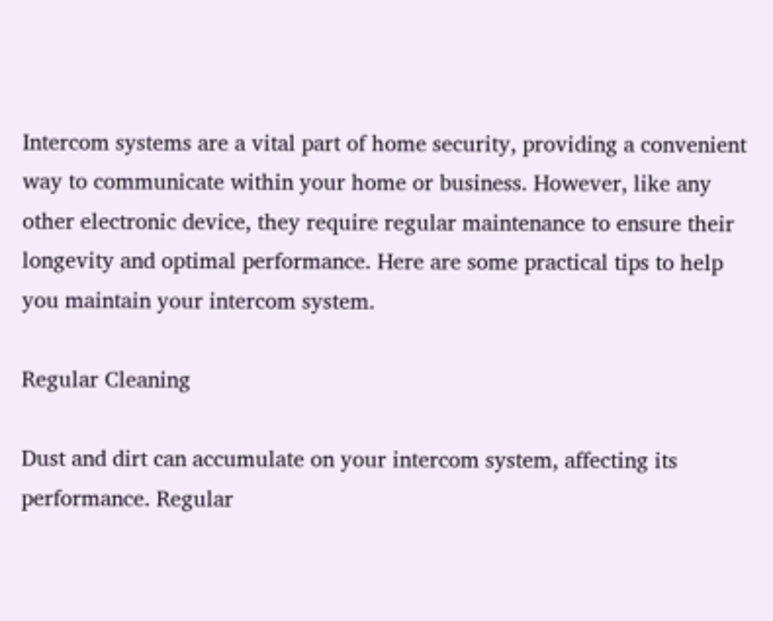Intercom systems are a vital part of home security, providing a convenient way to communicate within your home or business. However, like any other electronic device, they require regular maintenance to ensure their longevity and optimal performance. Here are some practical tips to help you maintain your intercom system.

Regular Cleaning

Dust and dirt can accumulate on your intercom system, affecting its performance. Regular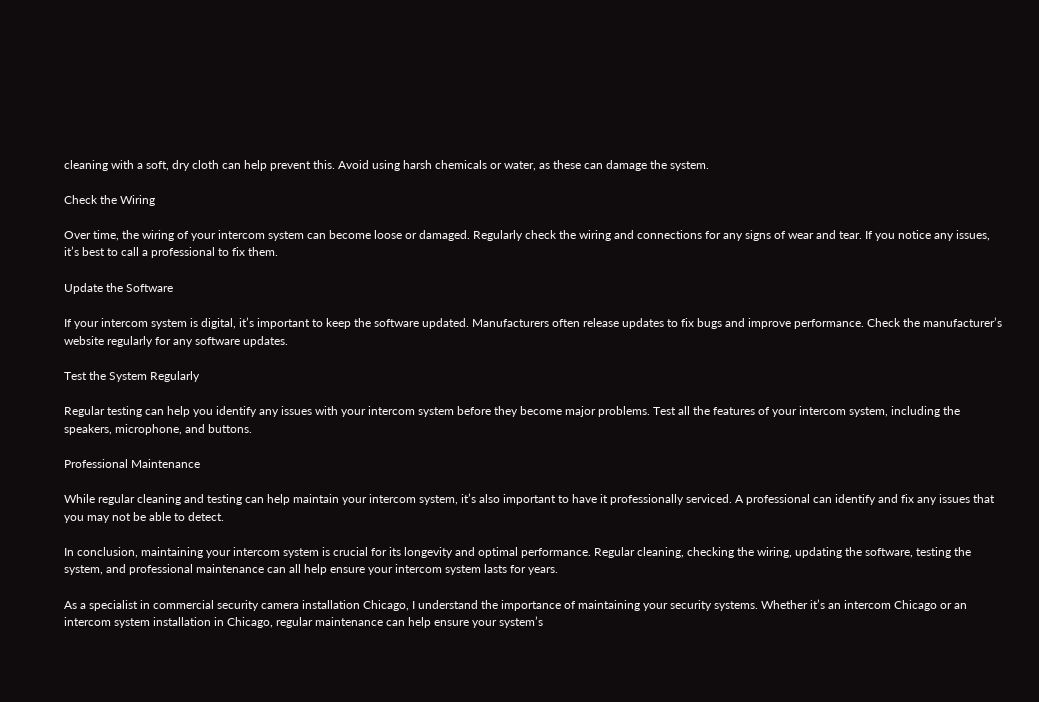cleaning with a soft, dry cloth can help prevent this. Avoid using harsh chemicals or water, as these can damage the system.

Check the Wiring

Over time, the wiring of your intercom system can become loose or damaged. Regularly check the wiring and connections for any signs of wear and tear. If you notice any issues, it’s best to call a professional to fix them.

Update the Software

If your intercom system is digital, it’s important to keep the software updated. Manufacturers often release updates to fix bugs and improve performance. Check the manufacturer’s website regularly for any software updates.

Test the System Regularly

Regular testing can help you identify any issues with your intercom system before they become major problems. Test all the features of your intercom system, including the speakers, microphone, and buttons.

Professional Maintenance

While regular cleaning and testing can help maintain your intercom system, it’s also important to have it professionally serviced. A professional can identify and fix any issues that you may not be able to detect.

In conclusion, maintaining your intercom system is crucial for its longevity and optimal performance. Regular cleaning, checking the wiring, updating the software, testing the system, and professional maintenance can all help ensure your intercom system lasts for years.

As a specialist in commercial security camera installation Chicago, I understand the importance of maintaining your security systems. Whether it’s an intercom Chicago or an intercom system installation in Chicago, regular maintenance can help ensure your system’s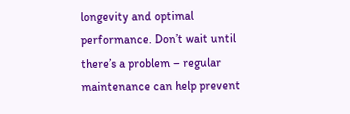longevity and optimal performance. Don’t wait until there’s a problem – regular maintenance can help prevent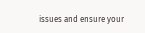issues and ensure your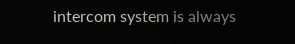intercom system is always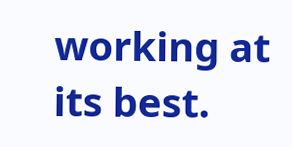working at its best.